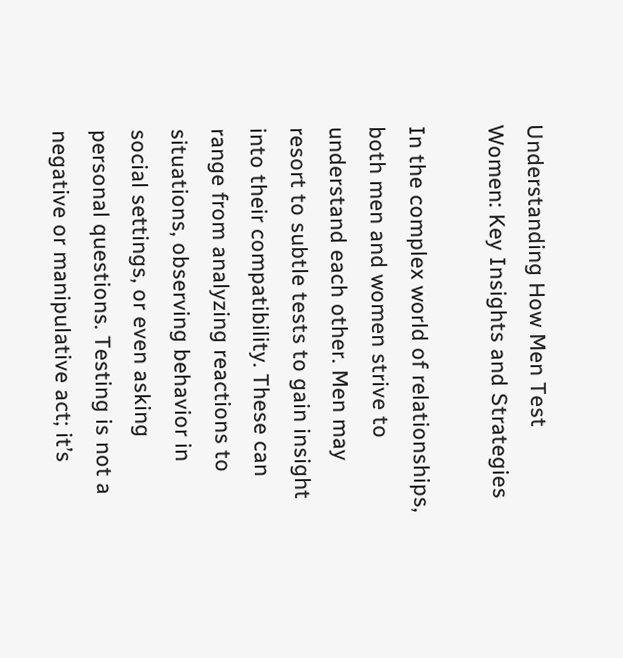Understanding How Men Test Women: Key Insights and Strategies

In the complex world of relationships, both men and women strive to understand each other. Men may resort to subtle tests to gain insight into their compatibility. These can range from analyzing reactions to situations, observing behavior in social settings, or even asking personal questions. Testing is not a negative or manipulative act; it’s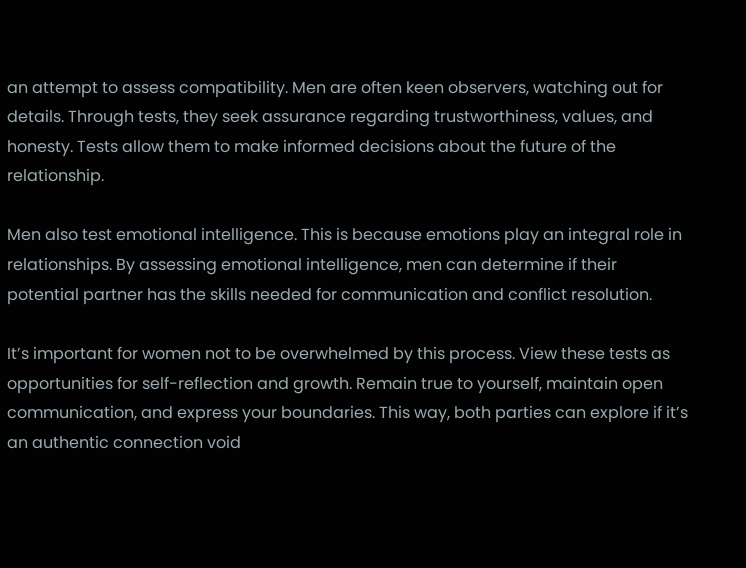an attempt to assess compatibility. Men are often keen observers, watching out for details. Through tests, they seek assurance regarding trustworthiness, values, and honesty. Tests allow them to make informed decisions about the future of the relationship.

Men also test emotional intelligence. This is because emotions play an integral role in relationships. By assessing emotional intelligence, men can determine if their potential partner has the skills needed for communication and conflict resolution.

It’s important for women not to be overwhelmed by this process. View these tests as opportunities for self-reflection and growth. Remain true to yourself, maintain open communication, and express your boundaries. This way, both parties can explore if it’s an authentic connection void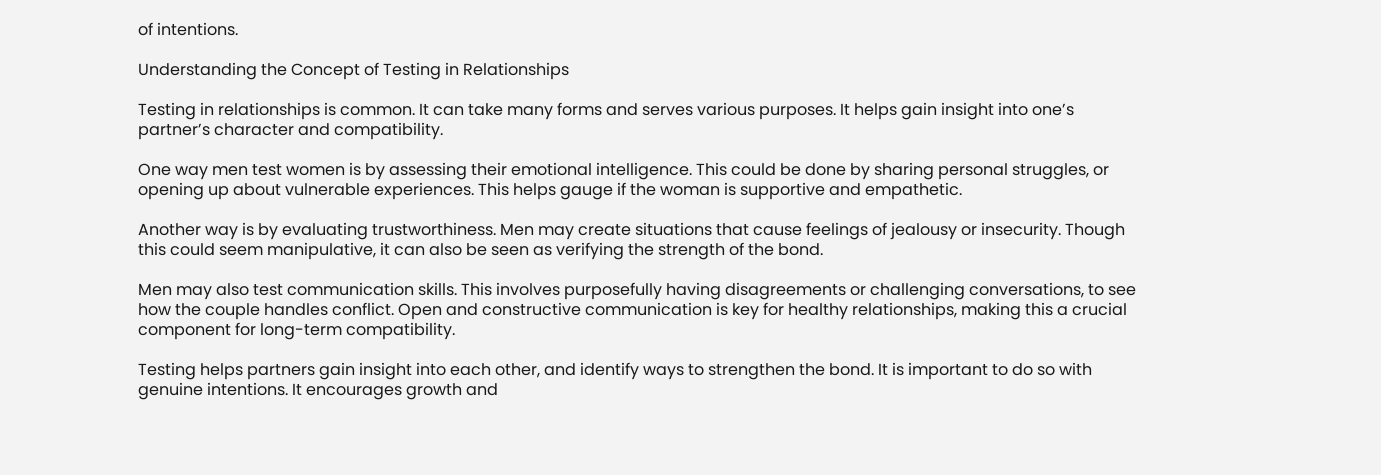of intentions.

Understanding the Concept of Testing in Relationships

Testing in relationships is common. It can take many forms and serves various purposes. It helps gain insight into one’s partner’s character and compatibility.

One way men test women is by assessing their emotional intelligence. This could be done by sharing personal struggles, or opening up about vulnerable experiences. This helps gauge if the woman is supportive and empathetic.

Another way is by evaluating trustworthiness. Men may create situations that cause feelings of jealousy or insecurity. Though this could seem manipulative, it can also be seen as verifying the strength of the bond.

Men may also test communication skills. This involves purposefully having disagreements or challenging conversations, to see how the couple handles conflict. Open and constructive communication is key for healthy relationships, making this a crucial component for long-term compatibility.

Testing helps partners gain insight into each other, and identify ways to strengthen the bond. It is important to do so with genuine intentions. It encourages growth and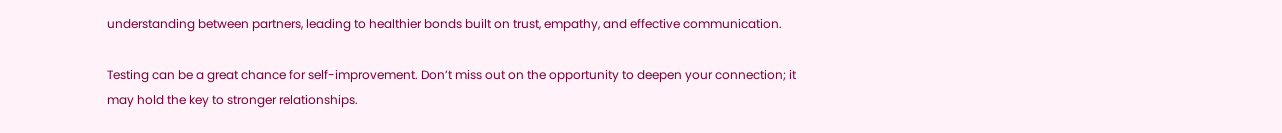understanding between partners, leading to healthier bonds built on trust, empathy, and effective communication.

Testing can be a great chance for self-improvement. Don’t miss out on the opportunity to deepen your connection; it may hold the key to stronger relationships.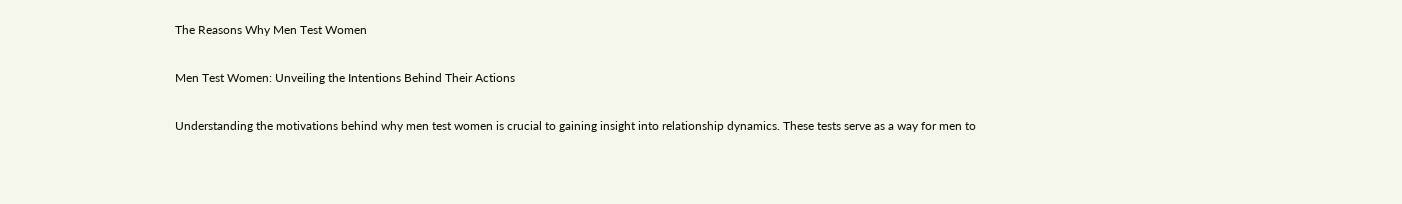The Reasons Why Men Test Women

Men Test Women: Unveiling the Intentions Behind Their Actions

Understanding the motivations behind why men test women is crucial to gaining insight into relationship dynamics. These tests serve as a way for men to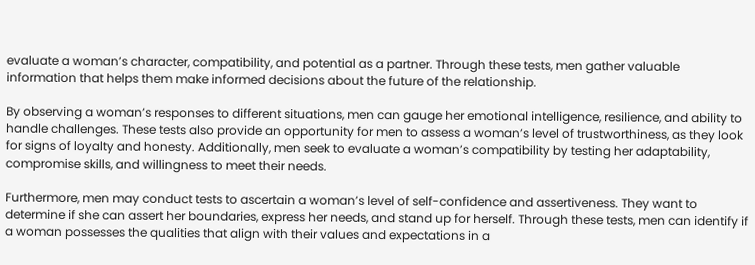evaluate a woman’s character, compatibility, and potential as a partner. Through these tests, men gather valuable information that helps them make informed decisions about the future of the relationship.

By observing a woman’s responses to different situations, men can gauge her emotional intelligence, resilience, and ability to handle challenges. These tests also provide an opportunity for men to assess a woman’s level of trustworthiness, as they look for signs of loyalty and honesty. Additionally, men seek to evaluate a woman’s compatibility by testing her adaptability, compromise skills, and willingness to meet their needs.

Furthermore, men may conduct tests to ascertain a woman’s level of self-confidence and assertiveness. They want to determine if she can assert her boundaries, express her needs, and stand up for herself. Through these tests, men can identify if a woman possesses the qualities that align with their values and expectations in a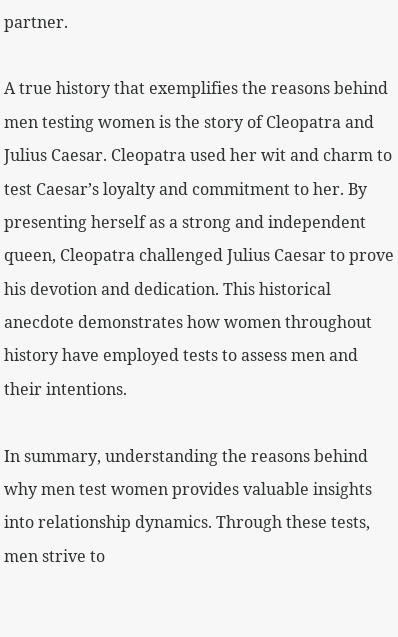partner.

A true history that exemplifies the reasons behind men testing women is the story of Cleopatra and Julius Caesar. Cleopatra used her wit and charm to test Caesar’s loyalty and commitment to her. By presenting herself as a strong and independent queen, Cleopatra challenged Julius Caesar to prove his devotion and dedication. This historical anecdote demonstrates how women throughout history have employed tests to assess men and their intentions.

In summary, understanding the reasons behind why men test women provides valuable insights into relationship dynamics. Through these tests, men strive to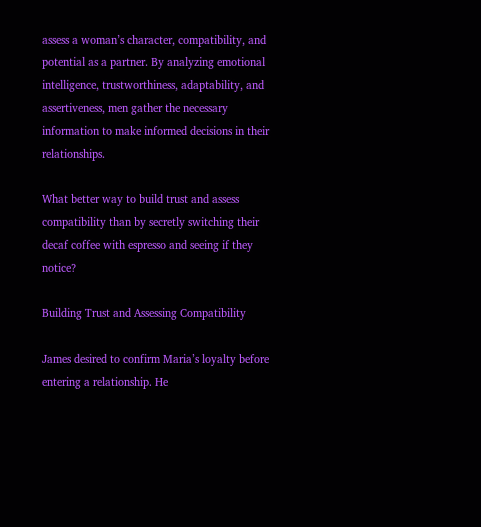assess a woman’s character, compatibility, and potential as a partner. By analyzing emotional intelligence, trustworthiness, adaptability, and assertiveness, men gather the necessary information to make informed decisions in their relationships.

What better way to build trust and assess compatibility than by secretly switching their decaf coffee with espresso and seeing if they notice?

Building Trust and Assessing Compatibility

James desired to confirm Maria’s loyalty before entering a relationship. He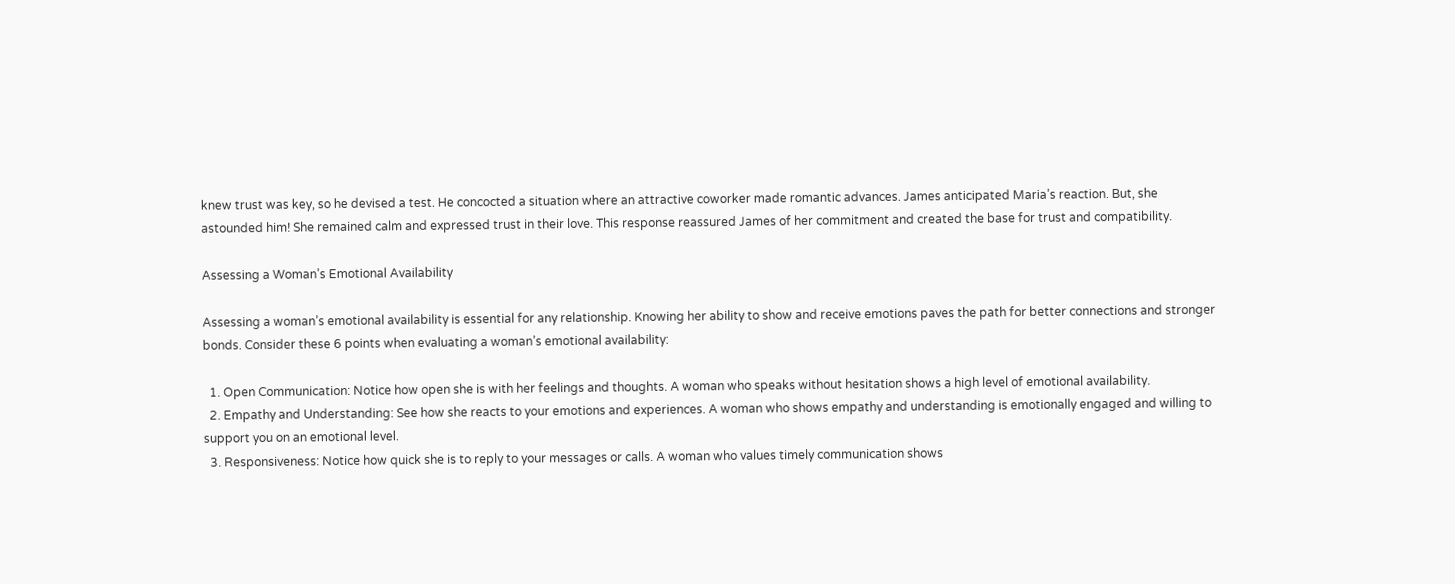knew trust was key, so he devised a test. He concocted a situation where an attractive coworker made romantic advances. James anticipated Maria’s reaction. But, she astounded him! She remained calm and expressed trust in their love. This response reassured James of her commitment and created the base for trust and compatibility.

Assessing a Woman’s Emotional Availability

Assessing a woman’s emotional availability is essential for any relationship. Knowing her ability to show and receive emotions paves the path for better connections and stronger bonds. Consider these 6 points when evaluating a woman’s emotional availability:

  1. Open Communication: Notice how open she is with her feelings and thoughts. A woman who speaks without hesitation shows a high level of emotional availability.
  2. Empathy and Understanding: See how she reacts to your emotions and experiences. A woman who shows empathy and understanding is emotionally engaged and willing to support you on an emotional level.
  3. Responsiveness: Notice how quick she is to reply to your messages or calls. A woman who values timely communication shows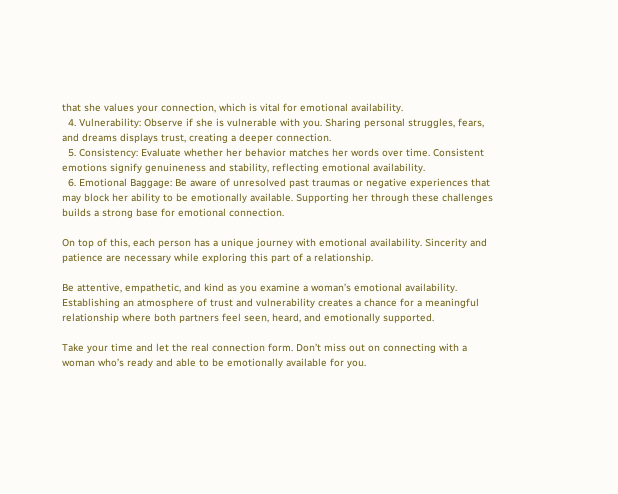that she values your connection, which is vital for emotional availability.
  4. Vulnerability: Observe if she is vulnerable with you. Sharing personal struggles, fears, and dreams displays trust, creating a deeper connection.
  5. Consistency: Evaluate whether her behavior matches her words over time. Consistent emotions signify genuineness and stability, reflecting emotional availability.
  6. Emotional Baggage: Be aware of unresolved past traumas or negative experiences that may block her ability to be emotionally available. Supporting her through these challenges builds a strong base for emotional connection.

On top of this, each person has a unique journey with emotional availability. Sincerity and patience are necessary while exploring this part of a relationship.

Be attentive, empathetic, and kind as you examine a woman’s emotional availability. Establishing an atmosphere of trust and vulnerability creates a chance for a meaningful relationship where both partners feel seen, heard, and emotionally supported.

Take your time and let the real connection form. Don’t miss out on connecting with a woman who’s ready and able to be emotionally available for you.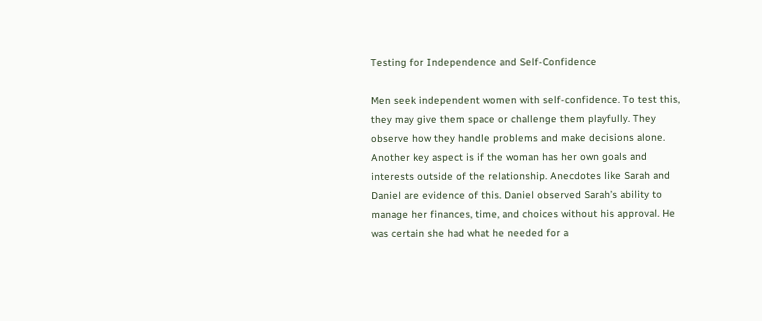Testing for Independence and Self-Confidence

Men seek independent women with self-confidence. To test this, they may give them space or challenge them playfully. They observe how they handle problems and make decisions alone. Another key aspect is if the woman has her own goals and interests outside of the relationship. Anecdotes like Sarah and Daniel are evidence of this. Daniel observed Sarah’s ability to manage her finances, time, and choices without his approval. He was certain she had what he needed for a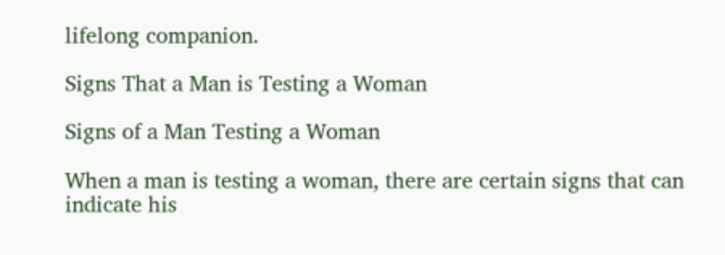lifelong companion.

Signs That a Man is Testing a Woman

Signs of a Man Testing a Woman

When a man is testing a woman, there are certain signs that can indicate his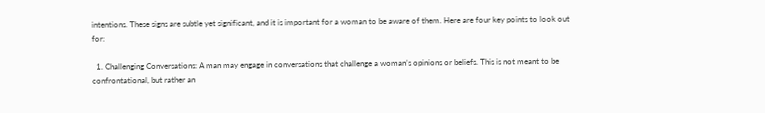intentions. These signs are subtle yet significant, and it is important for a woman to be aware of them. Here are four key points to look out for:

  1. Challenging Conversations: A man may engage in conversations that challenge a woman’s opinions or beliefs. This is not meant to be confrontational, but rather an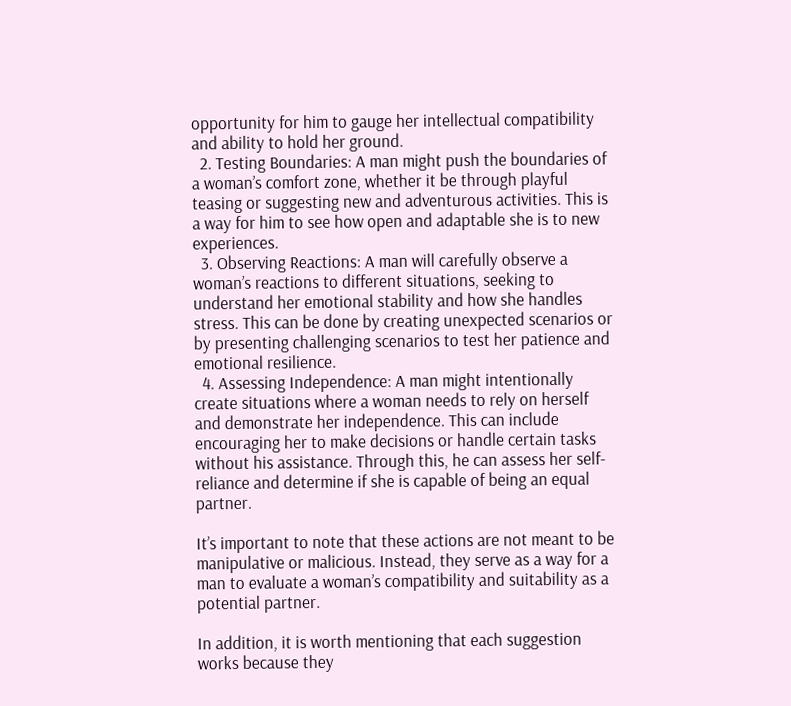opportunity for him to gauge her intellectual compatibility and ability to hold her ground.
  2. Testing Boundaries: A man might push the boundaries of a woman’s comfort zone, whether it be through playful teasing or suggesting new and adventurous activities. This is a way for him to see how open and adaptable she is to new experiences.
  3. Observing Reactions: A man will carefully observe a woman’s reactions to different situations, seeking to understand her emotional stability and how she handles stress. This can be done by creating unexpected scenarios or by presenting challenging scenarios to test her patience and emotional resilience.
  4. Assessing Independence: A man might intentionally create situations where a woman needs to rely on herself and demonstrate her independence. This can include encouraging her to make decisions or handle certain tasks without his assistance. Through this, he can assess her self-reliance and determine if she is capable of being an equal partner.

It’s important to note that these actions are not meant to be manipulative or malicious. Instead, they serve as a way for a man to evaluate a woman’s compatibility and suitability as a potential partner.

In addition, it is worth mentioning that each suggestion works because they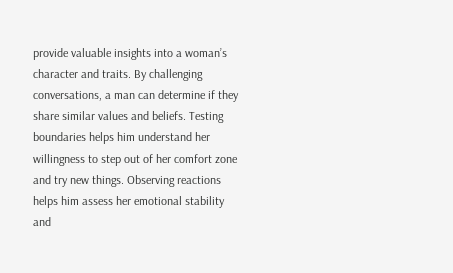provide valuable insights into a woman’s character and traits. By challenging conversations, a man can determine if they share similar values and beliefs. Testing boundaries helps him understand her willingness to step out of her comfort zone and try new things. Observing reactions helps him assess her emotional stability and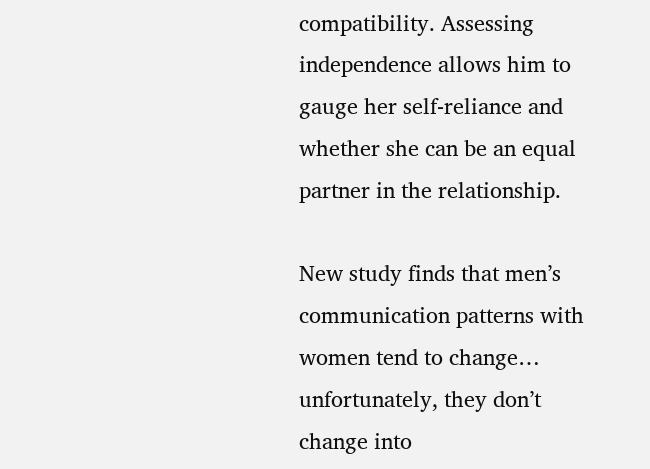compatibility. Assessing independence allows him to gauge her self-reliance and whether she can be an equal partner in the relationship.

New study finds that men’s communication patterns with women tend to change… unfortunately, they don’t change into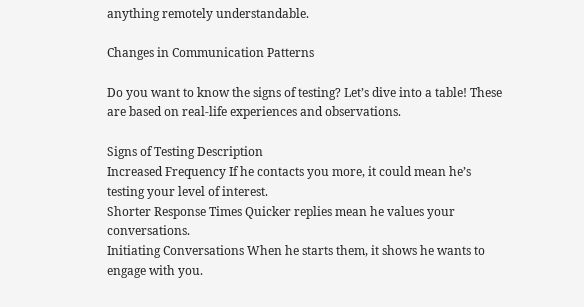anything remotely understandable.

Changes in Communication Patterns

Do you want to know the signs of testing? Let’s dive into a table! These are based on real-life experiences and observations.

Signs of Testing Description
Increased Frequency If he contacts you more, it could mean he’s testing your level of interest.
Shorter Response Times Quicker replies mean he values your conversations.
Initiating Conversations When he starts them, it shows he wants to engage with you.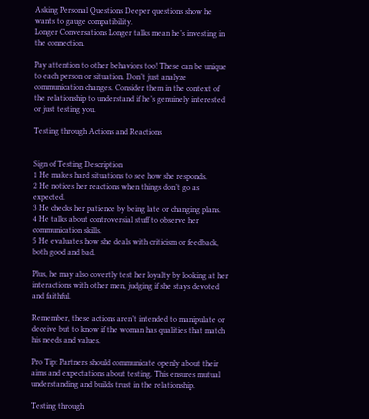Asking Personal Questions Deeper questions show he wants to gauge compatibility.
Longer Conversations Longer talks mean he’s investing in the connection.

Pay attention to other behaviors too! These can be unique to each person or situation. Don’t just analyze communication changes. Consider them in the context of the relationship to understand if he’s genuinely interested or just testing you.

Testing through Actions and Reactions


Sign of Testing Description
1 He makes hard situations to see how she responds.
2 He notices her reactions when things don’t go as expected.
3 He checks her patience by being late or changing plans.
4 He talks about controversial stuff to observe her communication skills.
5 He evaluates how she deals with criticism or feedback, both good and bad.

Plus, he may also covertly test her loyalty by looking at her interactions with other men, judging if she stays devoted and faithful.

Remember, these actions aren’t intended to manipulate or deceive but to know if the woman has qualities that match his needs and values.

Pro Tip: Partners should communicate openly about their aims and expectations about testing. This ensures mutual understanding and builds trust in the relationship.

Testing through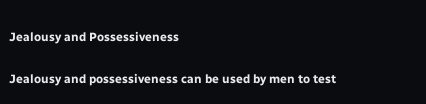Jealousy and Possessiveness

Jealousy and possessiveness can be used by men to test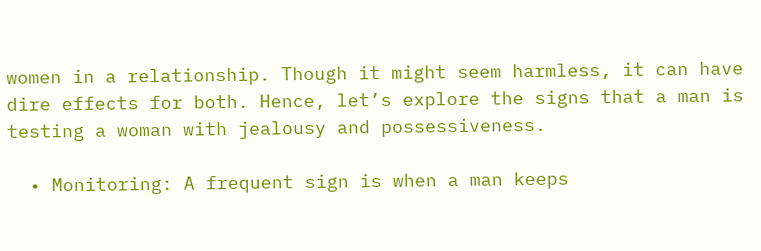women in a relationship. Though it might seem harmless, it can have dire effects for both. Hence, let’s explore the signs that a man is testing a woman with jealousy and possessiveness.

  • Monitoring: A frequent sign is when a man keeps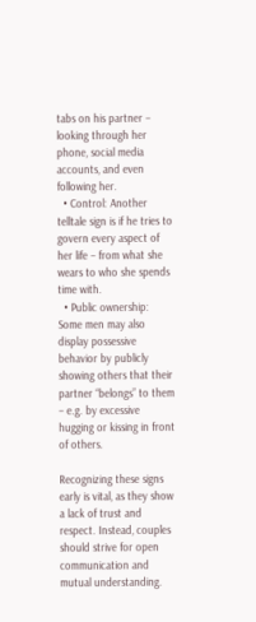tabs on his partner – looking through her phone, social media accounts, and even following her.
  • Control: Another telltale sign is if he tries to govern every aspect of her life – from what she wears to who she spends time with.
  • Public ownership: Some men may also display possessive behavior by publicly showing others that their partner “belongs” to them – e.g. by excessive hugging or kissing in front of others.

Recognizing these signs early is vital, as they show a lack of trust and respect. Instead, couples should strive for open communication and mutual understanding.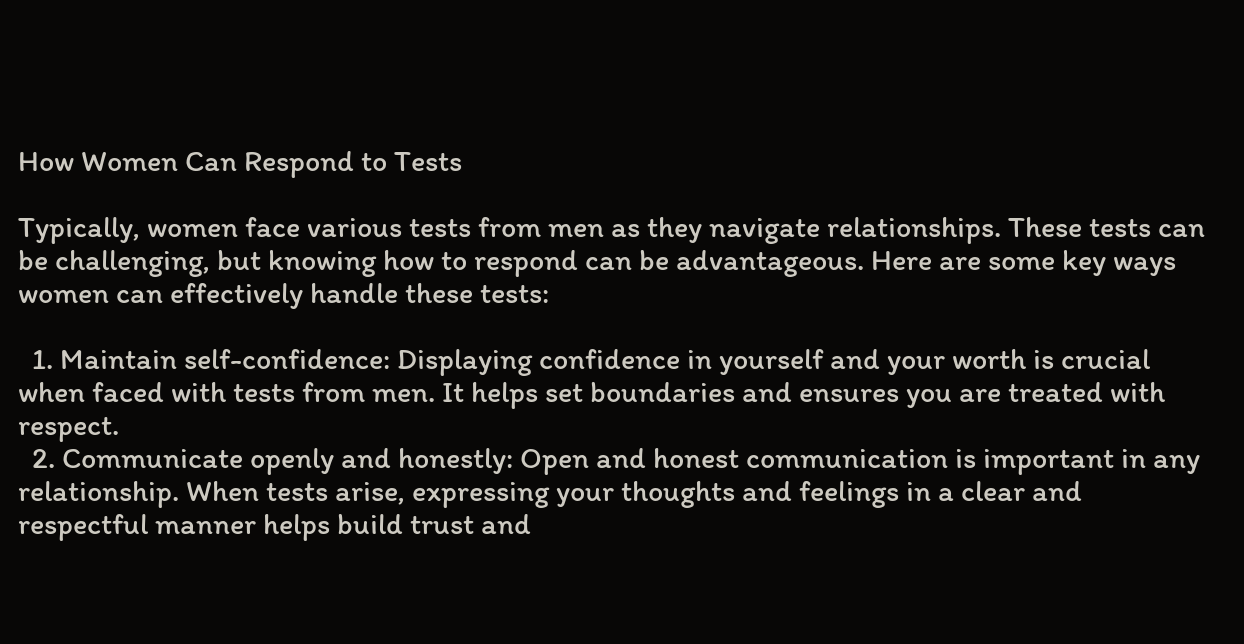How Women Can Respond to Tests

Typically, women face various tests from men as they navigate relationships. These tests can be challenging, but knowing how to respond can be advantageous. Here are some key ways women can effectively handle these tests:

  1. Maintain self-confidence: Displaying confidence in yourself and your worth is crucial when faced with tests from men. It helps set boundaries and ensures you are treated with respect.
  2. Communicate openly and honestly: Open and honest communication is important in any relationship. When tests arise, expressing your thoughts and feelings in a clear and respectful manner helps build trust and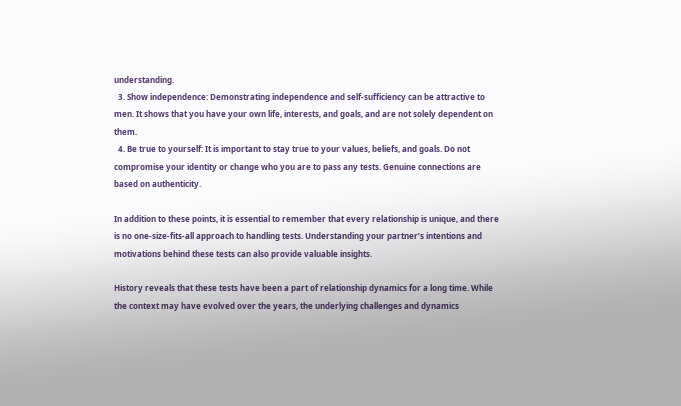understanding.
  3. Show independence: Demonstrating independence and self-sufficiency can be attractive to men. It shows that you have your own life, interests, and goals, and are not solely dependent on them.
  4. Be true to yourself: It is important to stay true to your values, beliefs, and goals. Do not compromise your identity or change who you are to pass any tests. Genuine connections are based on authenticity.

In addition to these points, it is essential to remember that every relationship is unique, and there is no one-size-fits-all approach to handling tests. Understanding your partner’s intentions and motivations behind these tests can also provide valuable insights.

History reveals that these tests have been a part of relationship dynamics for a long time. While the context may have evolved over the years, the underlying challenges and dynamics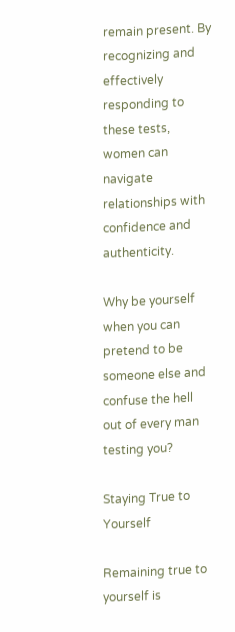remain present. By recognizing and effectively responding to these tests, women can navigate relationships with confidence and authenticity.

Why be yourself when you can pretend to be someone else and confuse the hell out of every man testing you?

Staying True to Yourself

Remaining true to yourself is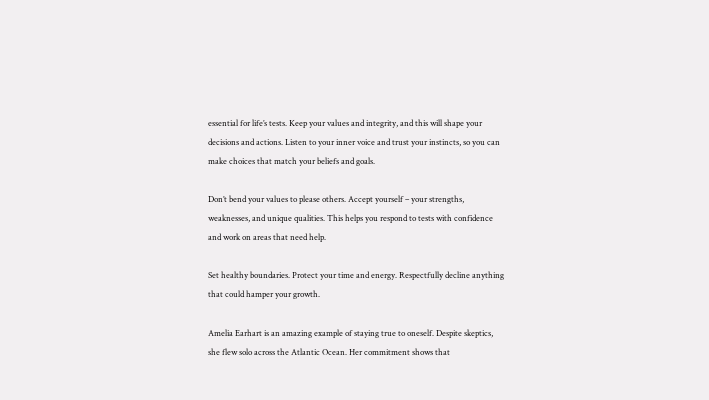essential for life’s tests. Keep your values and integrity, and this will shape your decisions and actions. Listen to your inner voice and trust your instincts, so you can make choices that match your beliefs and goals.

Don’t bend your values to please others. Accept yourself – your strengths, weaknesses, and unique qualities. This helps you respond to tests with confidence and work on areas that need help.

Set healthy boundaries. Protect your time and energy. Respectfully decline anything that could hamper your growth.

Amelia Earhart is an amazing example of staying true to oneself. Despite skeptics, she flew solo across the Atlantic Ocean. Her commitment shows that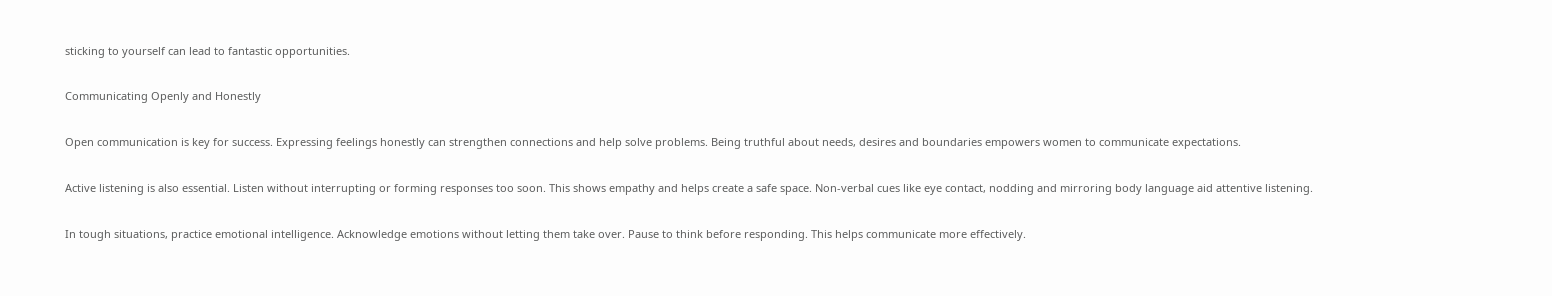sticking to yourself can lead to fantastic opportunities.

Communicating Openly and Honestly

Open communication is key for success. Expressing feelings honestly can strengthen connections and help solve problems. Being truthful about needs, desires and boundaries empowers women to communicate expectations.

Active listening is also essential. Listen without interrupting or forming responses too soon. This shows empathy and helps create a safe space. Non-verbal cues like eye contact, nodding and mirroring body language aid attentive listening.

In tough situations, practice emotional intelligence. Acknowledge emotions without letting them take over. Pause to think before responding. This helps communicate more effectively.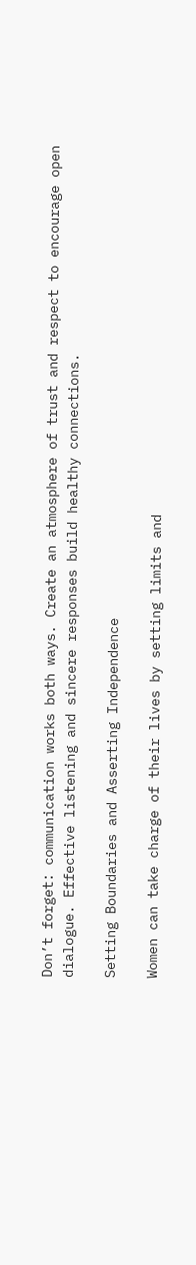Don’t forget: communication works both ways. Create an atmosphere of trust and respect to encourage open dialogue. Effective listening and sincere responses build healthy connections.

Setting Boundaries and Asserting Independence

Women can take charge of their lives by setting limits and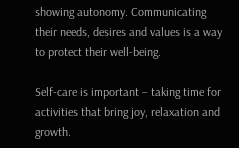showing autonomy. Communicating their needs, desires and values is a way to protect their well-being.

Self-care is important – taking time for activities that bring joy, relaxation and growth.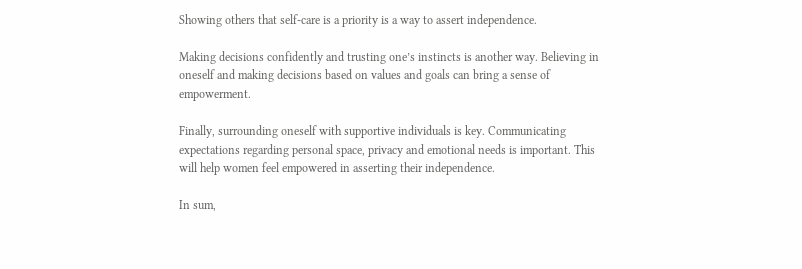Showing others that self-care is a priority is a way to assert independence.

Making decisions confidently and trusting one’s instincts is another way. Believing in oneself and making decisions based on values and goals can bring a sense of empowerment.

Finally, surrounding oneself with supportive individuals is key. Communicating expectations regarding personal space, privacy and emotional needs is important. This will help women feel empowered in asserting their independence.

In sum,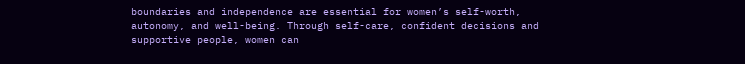boundaries and independence are essential for women’s self-worth, autonomy, and well-being. Through self-care, confident decisions and supportive people, women can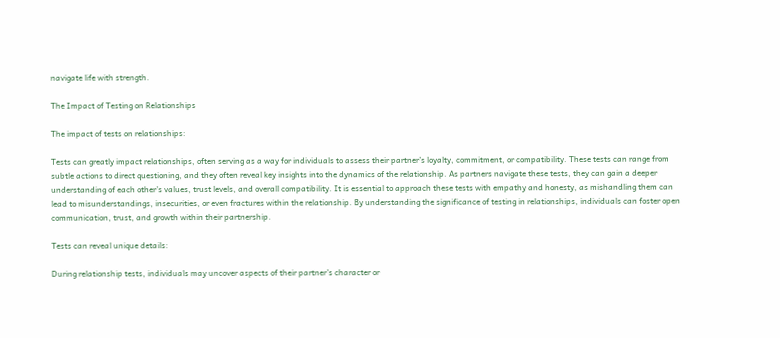navigate life with strength.

The Impact of Testing on Relationships

The impact of tests on relationships:

Tests can greatly impact relationships, often serving as a way for individuals to assess their partner’s loyalty, commitment, or compatibility. These tests can range from subtle actions to direct questioning, and they often reveal key insights into the dynamics of the relationship. As partners navigate these tests, they can gain a deeper understanding of each other’s values, trust levels, and overall compatibility. It is essential to approach these tests with empathy and honesty, as mishandling them can lead to misunderstandings, insecurities, or even fractures within the relationship. By understanding the significance of testing in relationships, individuals can foster open communication, trust, and growth within their partnership.

Tests can reveal unique details:

During relationship tests, individuals may uncover aspects of their partner’s character or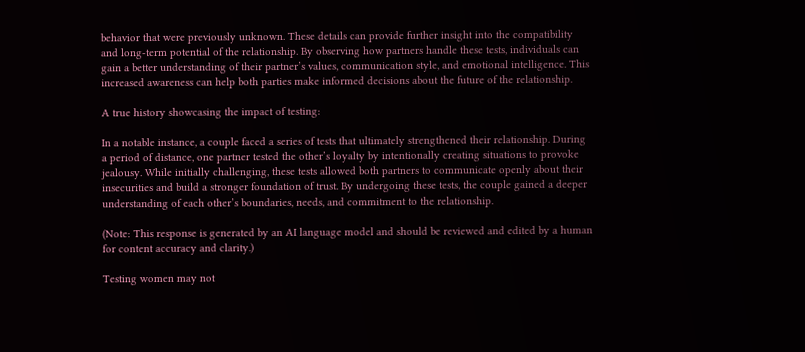behavior that were previously unknown. These details can provide further insight into the compatibility and long-term potential of the relationship. By observing how partners handle these tests, individuals can gain a better understanding of their partner’s values, communication style, and emotional intelligence. This increased awareness can help both parties make informed decisions about the future of the relationship.

A true history showcasing the impact of testing:

In a notable instance, a couple faced a series of tests that ultimately strengthened their relationship. During a period of distance, one partner tested the other’s loyalty by intentionally creating situations to provoke jealousy. While initially challenging, these tests allowed both partners to communicate openly about their insecurities and build a stronger foundation of trust. By undergoing these tests, the couple gained a deeper understanding of each other’s boundaries, needs, and commitment to the relationship.

(Note: This response is generated by an AI language model and should be reviewed and edited by a human for content accuracy and clarity.)

Testing women may not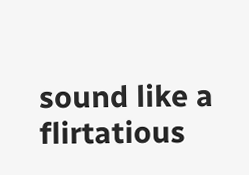sound like a flirtatious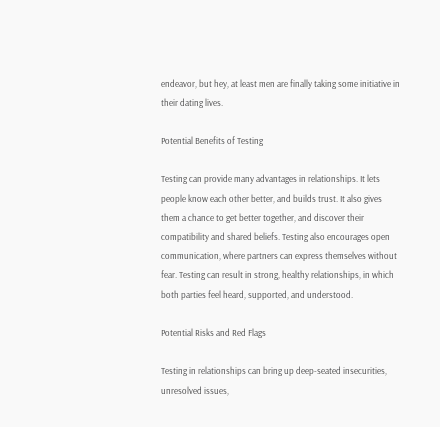endeavor, but hey, at least men are finally taking some initiative in their dating lives.

Potential Benefits of Testing

Testing can provide many advantages in relationships. It lets people know each other better, and builds trust. It also gives them a chance to get better together, and discover their compatibility and shared beliefs. Testing also encourages open communication, where partners can express themselves without fear. Testing can result in strong, healthy relationships, in which both parties feel heard, supported, and understood.

Potential Risks and Red Flags

Testing in relationships can bring up deep-seated insecurities, unresolved issues,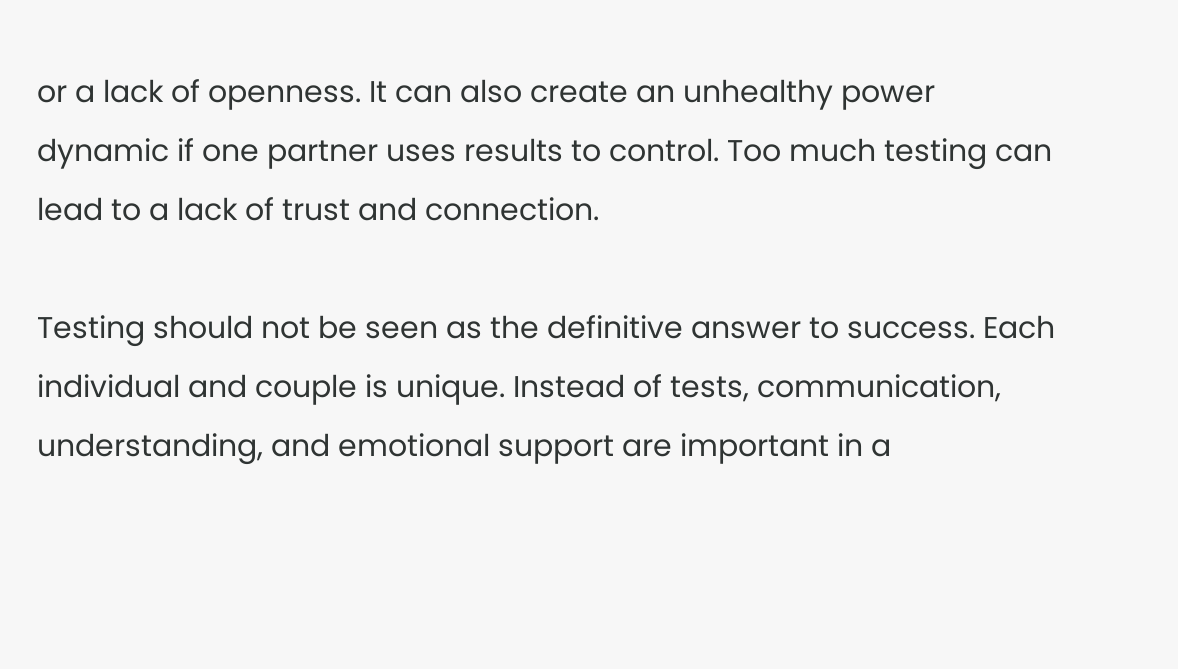or a lack of openness. It can also create an unhealthy power dynamic if one partner uses results to control. Too much testing can lead to a lack of trust and connection.

Testing should not be seen as the definitive answer to success. Each individual and couple is unique. Instead of tests, communication, understanding, and emotional support are important in a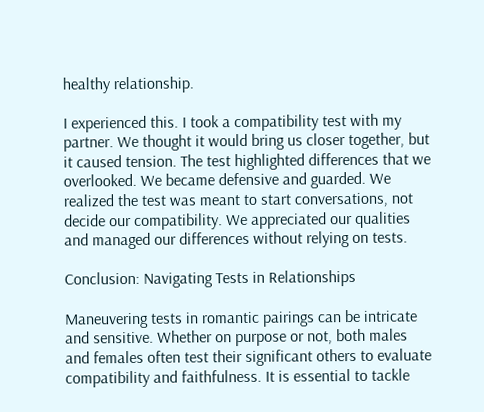healthy relationship.

I experienced this. I took a compatibility test with my partner. We thought it would bring us closer together, but it caused tension. The test highlighted differences that we overlooked. We became defensive and guarded. We realized the test was meant to start conversations, not decide our compatibility. We appreciated our qualities and managed our differences without relying on tests.

Conclusion: Navigating Tests in Relationships

Maneuvering tests in romantic pairings can be intricate and sensitive. Whether on purpose or not, both males and females often test their significant others to evaluate compatibility and faithfulness. It is essential to tackle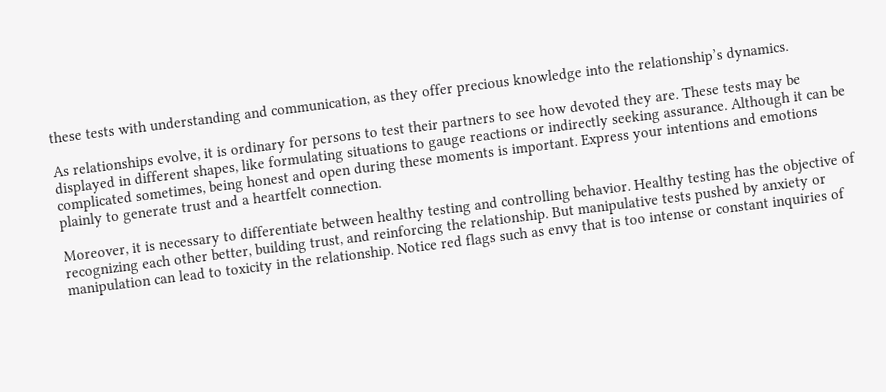these tests with understanding and communication, as they offer precious knowledge into the relationship’s dynamics.

As relationships evolve, it is ordinary for persons to test their partners to see how devoted they are. These tests may be displayed in different shapes, like formulating situations to gauge reactions or indirectly seeking assurance. Although it can be complicated sometimes, being honest and open during these moments is important. Express your intentions and emotions plainly to generate trust and a heartfelt connection.

Moreover, it is necessary to differentiate between healthy testing and controlling behavior. Healthy testing has the objective of recognizing each other better, building trust, and reinforcing the relationship. But manipulative tests pushed by anxiety or manipulation can lead to toxicity in the relationship. Notice red flags such as envy that is too intense or constant inquiries of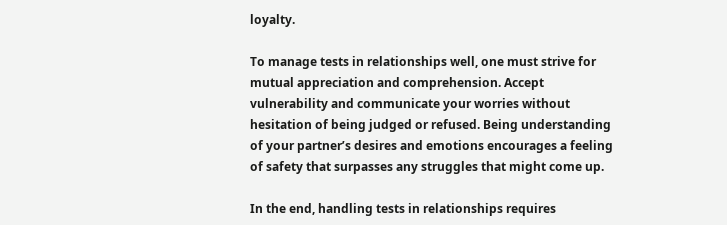loyalty.

To manage tests in relationships well, one must strive for mutual appreciation and comprehension. Accept vulnerability and communicate your worries without hesitation of being judged or refused. Being understanding of your partner’s desires and emotions encourages a feeling of safety that surpasses any struggles that might come up.

In the end, handling tests in relationships requires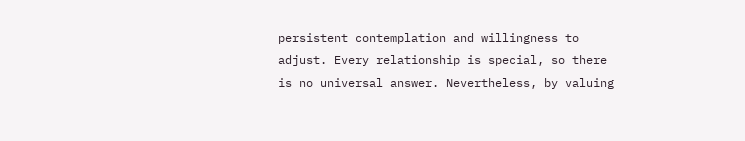persistent contemplation and willingness to adjust. Every relationship is special, so there is no universal answer. Nevertheless, by valuing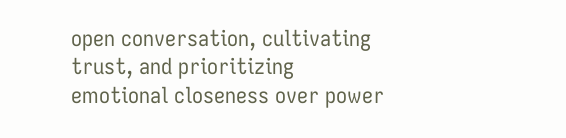open conversation, cultivating trust, and prioritizing emotional closeness over power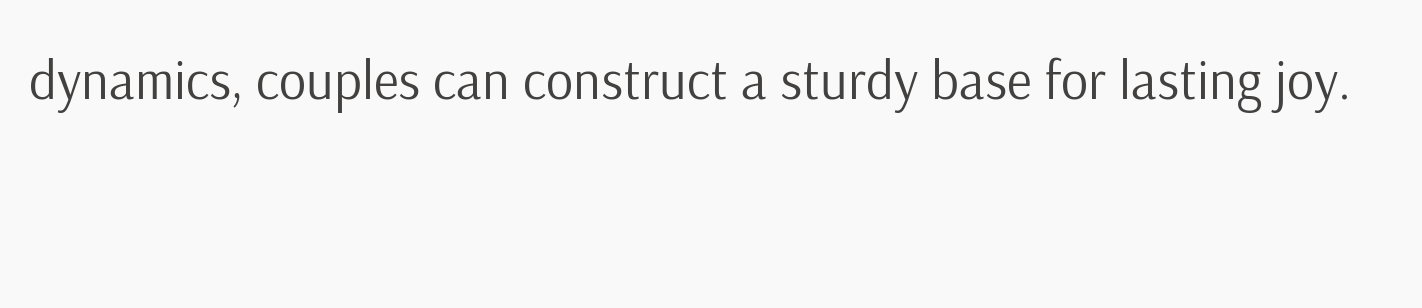dynamics, couples can construct a sturdy base for lasting joy.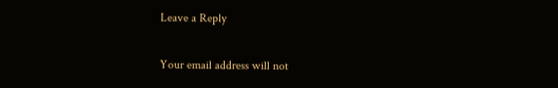Leave a Reply

Your email address will not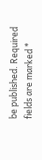be published. Required fields are marked *